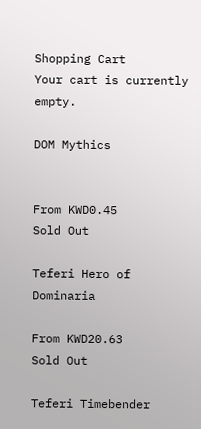Shopping Cart
Your cart is currently empty.

DOM Mythics


From KWD0.45
Sold Out

Teferi Hero of Dominaria

From KWD20.63
Sold Out

Teferi Timebender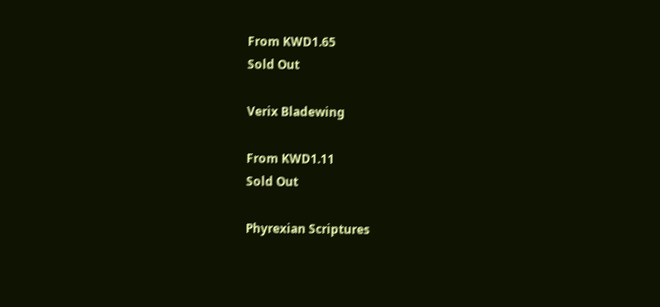From KWD1.65
Sold Out

Verix Bladewing

From KWD1.11
Sold Out

Phyrexian Scriptures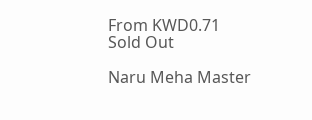From KWD0.71
Sold Out

Naru Meha Master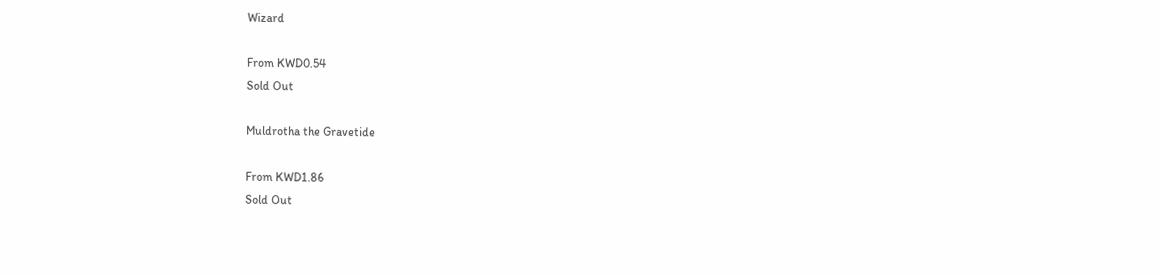Wizard

From KWD0.54
Sold Out

Muldrotha the Gravetide

From KWD1.86
Sold Out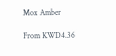Mox Amber

From KWD4.36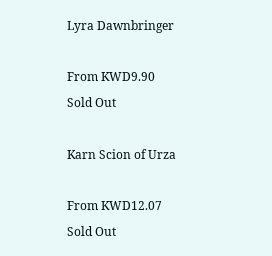Lyra Dawnbringer

From KWD9.90
Sold Out

Karn Scion of Urza

From KWD12.07
Sold Out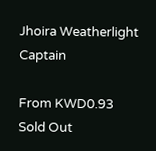Jhoira Weatherlight Captain

From KWD0.93
Sold Out